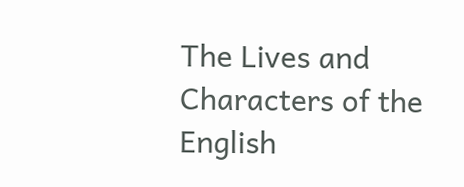The Lives and Characters of the English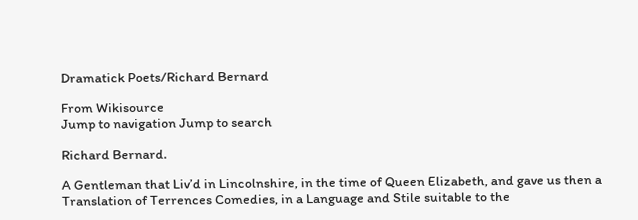Dramatick Poets/Richard Bernard

From Wikisource
Jump to navigation Jump to search

Richard Bernard.

A Gentleman that Liv’d in Lincolnshire, in the time of Queen Elizabeth, and gave us then a Translation of Terrences Comedies, in a Language and Stile suitable to the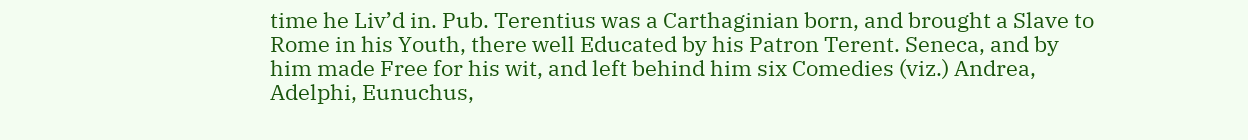time he Liv’d in. Pub. Terentius was a Carthaginian born, and brought a Slave to Rome in his Youth, there well Educated by his Patron Terent. Seneca, and by him made Free for his wit, and left behind him six Comedies (viz.) Andrea, Adelphi, Eunuchus,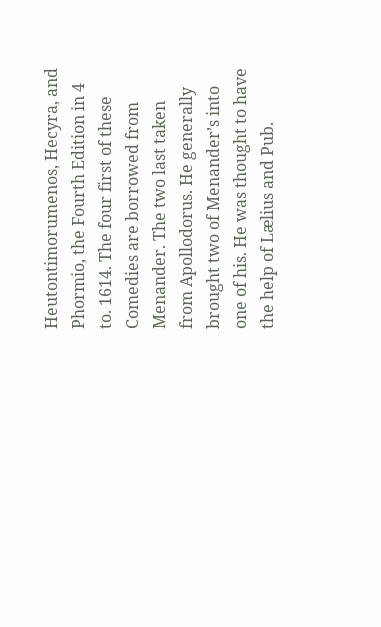Heutontimorumenos, Hecyra, and Phormio, the Fourth Edition in 4 to. 1614. The four first of these Comedies are borrowed from Menander. The two last taken from Apollodorus. He generally brought two of Menander’s into one of his. He was thought to have the help of Lælius and Pub.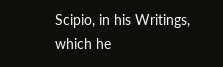Scipio, in his Writings, which he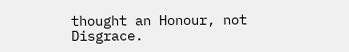thought an Honour, not Disgrace.